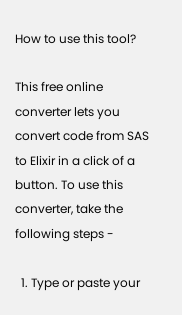How to use this tool?

This free online converter lets you convert code from SAS to Elixir in a click of a button. To use this converter, take the following steps -

  1. Type or paste your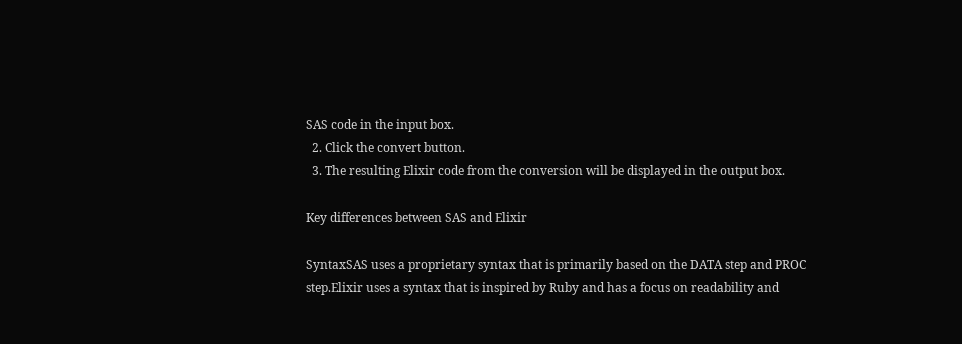SAS code in the input box.
  2. Click the convert button.
  3. The resulting Elixir code from the conversion will be displayed in the output box.

Key differences between SAS and Elixir

SyntaxSAS uses a proprietary syntax that is primarily based on the DATA step and PROC step.Elixir uses a syntax that is inspired by Ruby and has a focus on readability and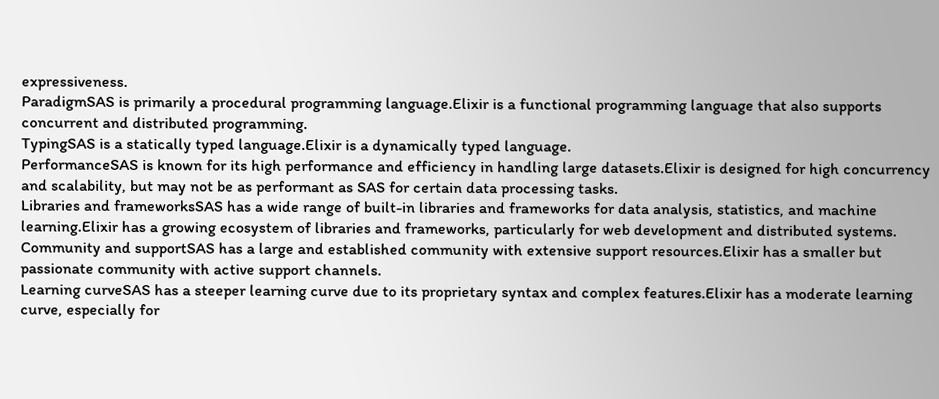expressiveness.
ParadigmSAS is primarily a procedural programming language.Elixir is a functional programming language that also supports concurrent and distributed programming.
TypingSAS is a statically typed language.Elixir is a dynamically typed language.
PerformanceSAS is known for its high performance and efficiency in handling large datasets.Elixir is designed for high concurrency and scalability, but may not be as performant as SAS for certain data processing tasks.
Libraries and frameworksSAS has a wide range of built-in libraries and frameworks for data analysis, statistics, and machine learning.Elixir has a growing ecosystem of libraries and frameworks, particularly for web development and distributed systems.
Community and supportSAS has a large and established community with extensive support resources.Elixir has a smaller but passionate community with active support channels.
Learning curveSAS has a steeper learning curve due to its proprietary syntax and complex features.Elixir has a moderate learning curve, especially for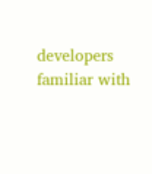developers familiar with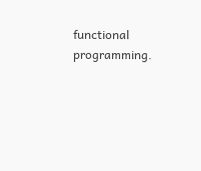functional programming.